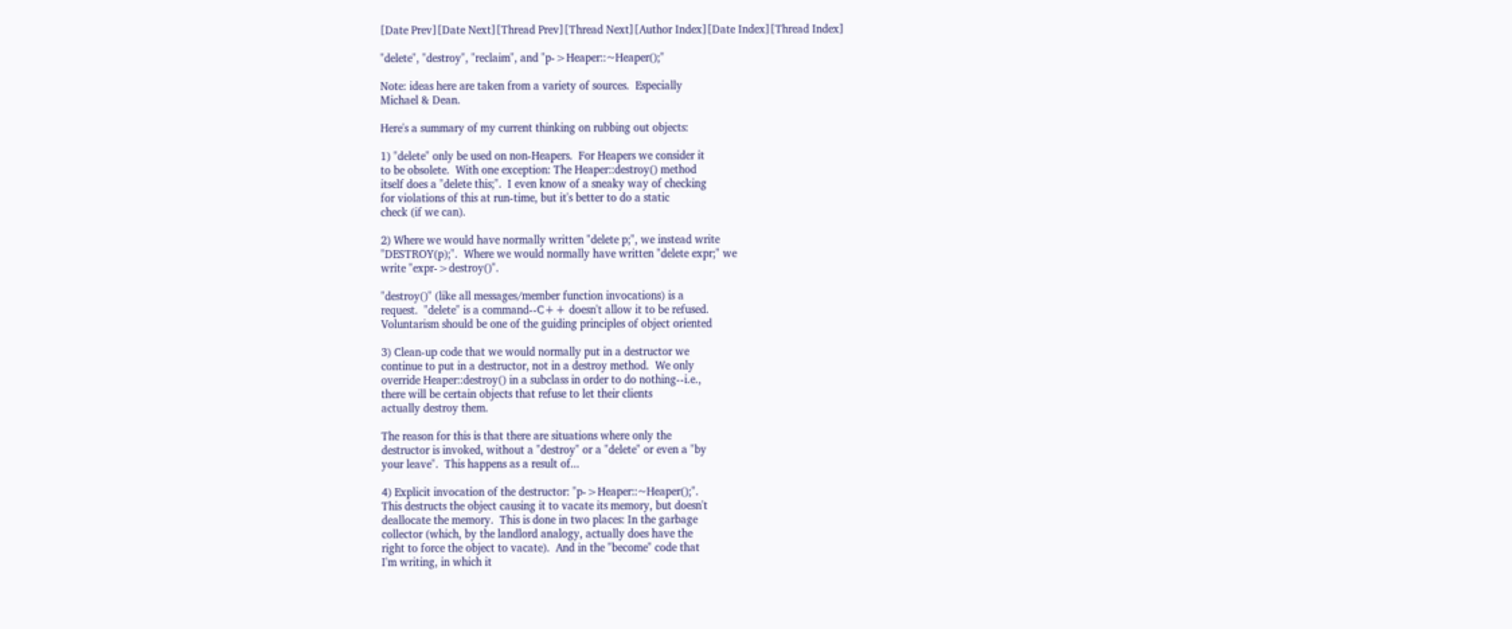[Date Prev][Date Next][Thread Prev][Thread Next][Author Index][Date Index][Thread Index]

"delete", "destroy", "reclaim", and "p->Heaper::~Heaper();"

Note: ideas here are taken from a variety of sources.  Especially
Michael & Dean.

Here's a summary of my current thinking on rubbing out objects:

1) "delete" only be used on non-Heapers.  For Heapers we consider it
to be obsolete.  With one exception: The Heaper::destroy() method
itself does a "delete this;".  I even know of a sneaky way of checking
for violations of this at run-time, but it's better to do a static
check (if we can).

2) Where we would have normally written "delete p;", we instead write
"DESTROY(p);".  Where we would normally have written "delete expr;" we
write "expr->destroy()".

"destroy()" (like all messages/member function invocations) is a
request.  "delete" is a command--C++ doesn't allow it to be refused.
Voluntarism should be one of the guiding principles of object oriented

3) Clean-up code that we would normally put in a destructor we
continue to put in a destructor, not in a destroy method.  We only
override Heaper::destroy() in a subclass in order to do nothing--i.e.,
there will be certain objects that refuse to let their clients
actually destroy them.

The reason for this is that there are situations where only the
destructor is invoked, without a "destroy" or a "delete" or even a "by
your leave".  This happens as a result of...

4) Explicit invocation of the destructor: "p->Heaper::~Heaper();".
This destructs the object causing it to vacate its memory, but doesn't
deallocate the memory.  This is done in two places: In the garbage
collector (which, by the landlord analogy, actually does have the
right to force the object to vacate).  And in the "become" code that
I'm writing, in which it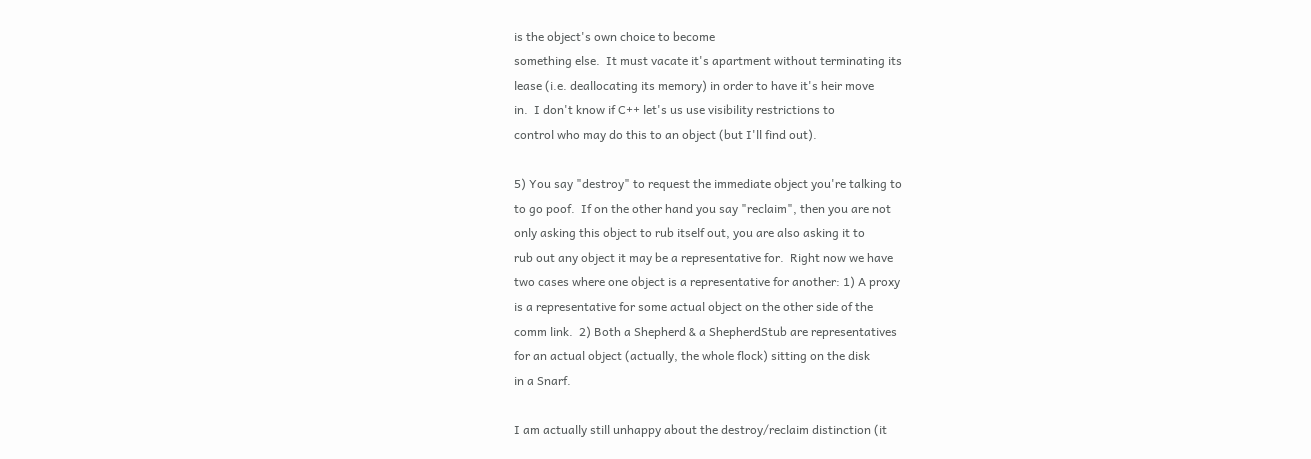is the object's own choice to become
something else.  It must vacate it's apartment without terminating its
lease (i.e. deallocating its memory) in order to have it's heir move
in.  I don't know if C++ let's us use visibility restrictions to
control who may do this to an object (but I'll find out).

5) You say "destroy" to request the immediate object you're talking to
to go poof.  If on the other hand you say "reclaim", then you are not
only asking this object to rub itself out, you are also asking it to
rub out any object it may be a representative for.  Right now we have
two cases where one object is a representative for another: 1) A proxy
is a representative for some actual object on the other side of the
comm link.  2) Both a Shepherd & a ShepherdStub are representatives
for an actual object (actually, the whole flock) sitting on the disk
in a Snarf.

I am actually still unhappy about the destroy/reclaim distinction (it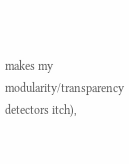makes my modularity/transparency detectors itch),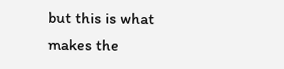but this is what
makes the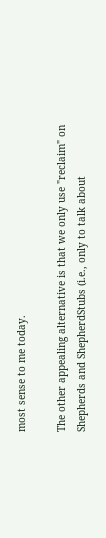most sense to me today.

The other appealing alternative is that we only use "reclaim" on
Shepherds and ShepherdStubs (i.e., only to talk about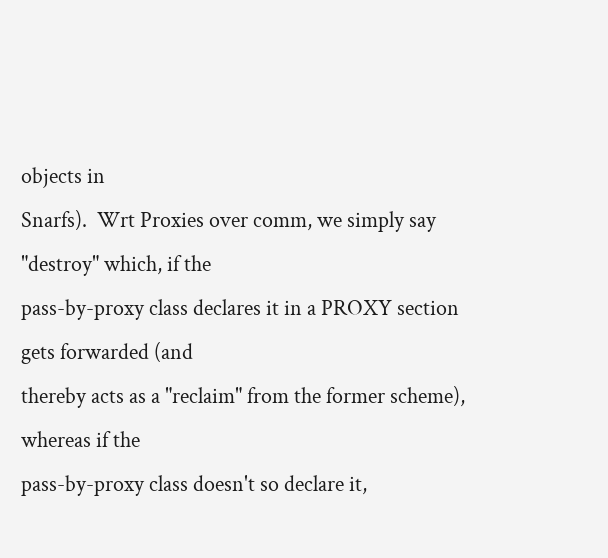objects in
Snarfs).  Wrt Proxies over comm, we simply say "destroy" which, if the
pass-by-proxy class declares it in a PROXY section gets forwarded (and
thereby acts as a "reclaim" from the former scheme), whereas if the
pass-by-proxy class doesn't so declare it,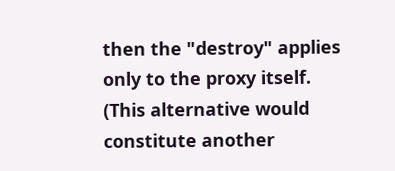then the "destroy" applies
only to the proxy itself.  (This alternative would constitute another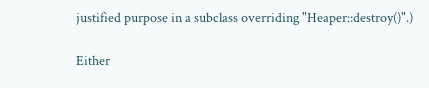justified purpose in a subclass overriding "Heaper::destroy()".)

Either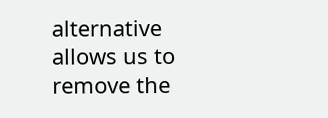alternative allows us to remove the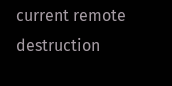current remote destruction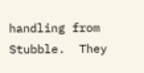handling from Stubble.  They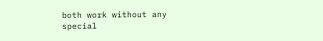both work without any special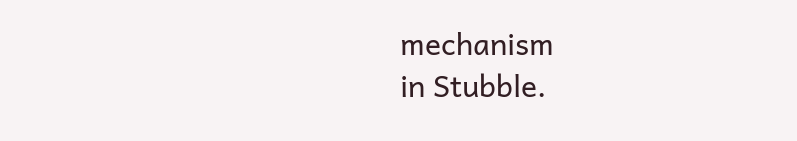mechanism
in Stubble.